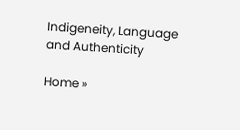Indigeneity, Language and Authenticity

Home »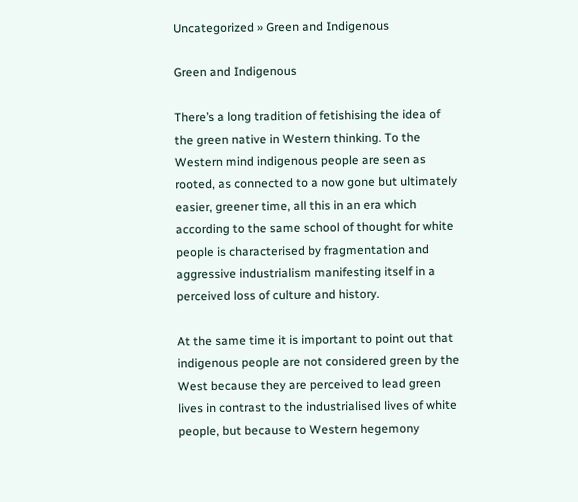Uncategorized » Green and Indigenous

Green and Indigenous

There’s a long tradition of fetishising the idea of the green native in Western thinking. To the Western mind indigenous people are seen as rooted, as connected to a now gone but ultimately easier, greener time, all this in an era which according to the same school of thought for white people is characterised by fragmentation and aggressive industrialism manifesting itself in a perceived loss of culture and history.

At the same time it is important to point out that indigenous people are not considered green by the West because they are perceived to lead green lives in contrast to the industrialised lives of white people, but because to Western hegemony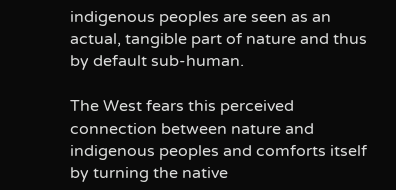indigenous peoples are seen as an actual, tangible part of nature and thus by default sub-human.

The West fears this perceived connection between nature and indigenous peoples and comforts itself by turning the native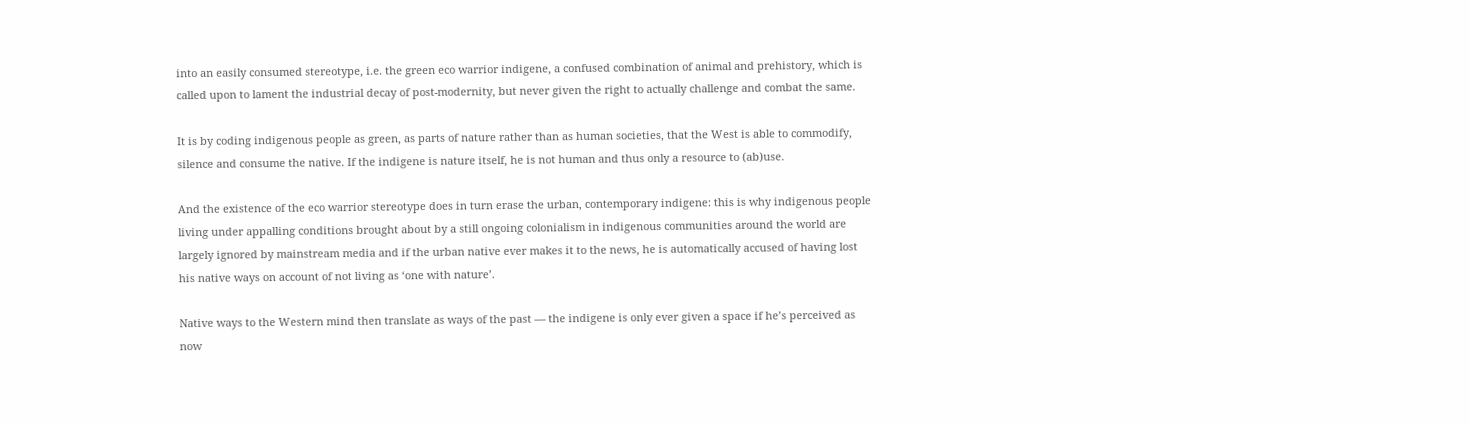into an easily consumed stereotype, i.e. the green eco warrior indigene, a confused combination of animal and prehistory, which is called upon to lament the industrial decay of post-modernity, but never given the right to actually challenge and combat the same.

It is by coding indigenous people as green, as parts of nature rather than as human societies, that the West is able to commodify, silence and consume the native. If the indigene is nature itself, he is not human and thus only a resource to (ab)use.

And the existence of the eco warrior stereotype does in turn erase the urban, contemporary indigene: this is why indigenous people living under appalling conditions brought about by a still ongoing colonialism in indigenous communities around the world are largely ignored by mainstream media and if the urban native ever makes it to the news, he is automatically accused of having lost his native ways on account of not living as ‘one with nature’.

Native ways to the Western mind then translate as ways of the past — the indigene is only ever given a space if he’s perceived as now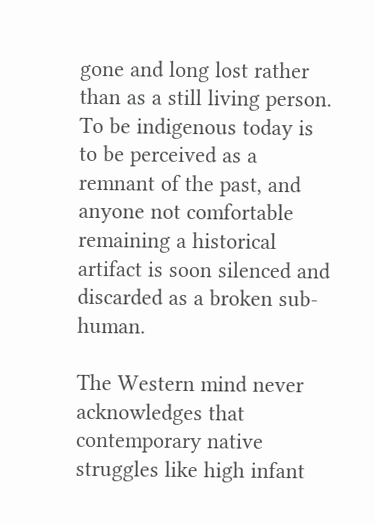gone and long lost rather than as a still living person. To be indigenous today is to be perceived as a remnant of the past, and anyone not comfortable remaining a historical artifact is soon silenced and discarded as a broken sub-human.

The Western mind never acknowledges that contemporary native struggles like high infant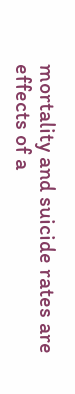mortality and suicide rates are effects of a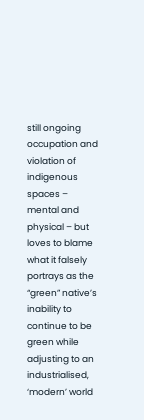still ongoing occupation and violation of indigenous spaces – mental and physical – but loves to blame what it falsely portrays as the “green” native’s inability to continue to be green while adjusting to an industrialised, ‘modern’ world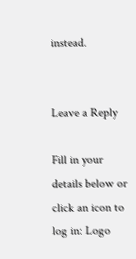instead.


Leave a Reply

Fill in your details below or click an icon to log in: Logo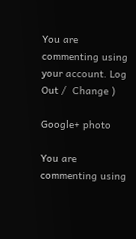You are commenting using your account. Log Out /  Change )

Google+ photo

You are commenting using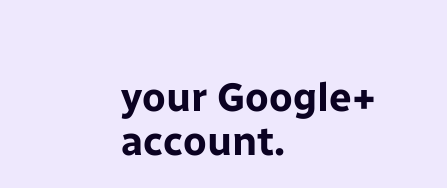your Google+ account.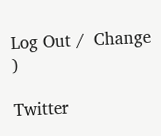Log Out /  Change )

Twitter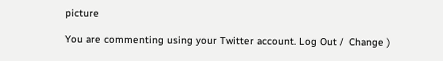picture

You are commenting using your Twitter account. Log Out /  Change )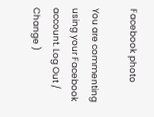Facebook photo

You are commenting using your Facebook account. Log Out /  Change )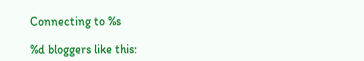Connecting to %s

%d bloggers like this: